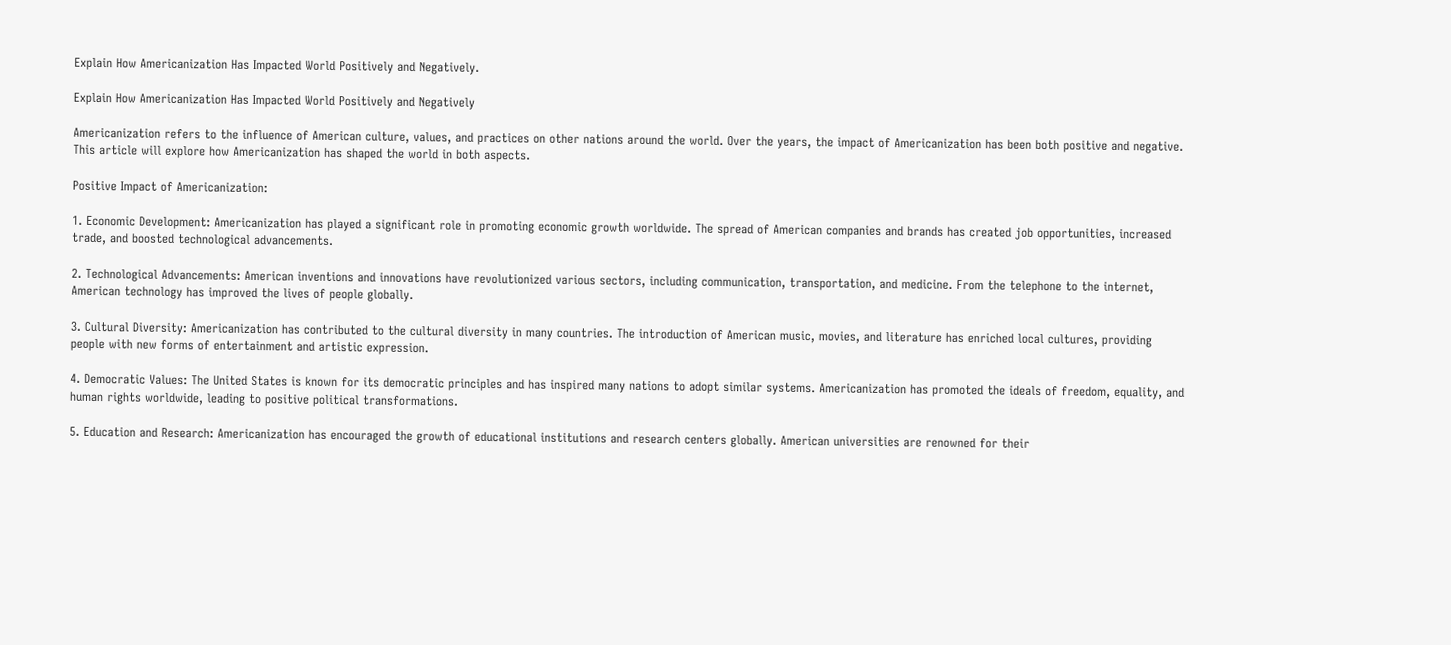Explain How Americanization Has Impacted World Positively and Negatively.

Explain How Americanization Has Impacted World Positively and Negatively

Americanization refers to the influence of American culture, values, and practices on other nations around the world. Over the years, the impact of Americanization has been both positive and negative. This article will explore how Americanization has shaped the world in both aspects.

Positive Impact of Americanization:

1. Economic Development: Americanization has played a significant role in promoting economic growth worldwide. The spread of American companies and brands has created job opportunities, increased trade, and boosted technological advancements.

2. Technological Advancements: American inventions and innovations have revolutionized various sectors, including communication, transportation, and medicine. From the telephone to the internet, American technology has improved the lives of people globally.

3. Cultural Diversity: Americanization has contributed to the cultural diversity in many countries. The introduction of American music, movies, and literature has enriched local cultures, providing people with new forms of entertainment and artistic expression.

4. Democratic Values: The United States is known for its democratic principles and has inspired many nations to adopt similar systems. Americanization has promoted the ideals of freedom, equality, and human rights worldwide, leading to positive political transformations.

5. Education and Research: Americanization has encouraged the growth of educational institutions and research centers globally. American universities are renowned for their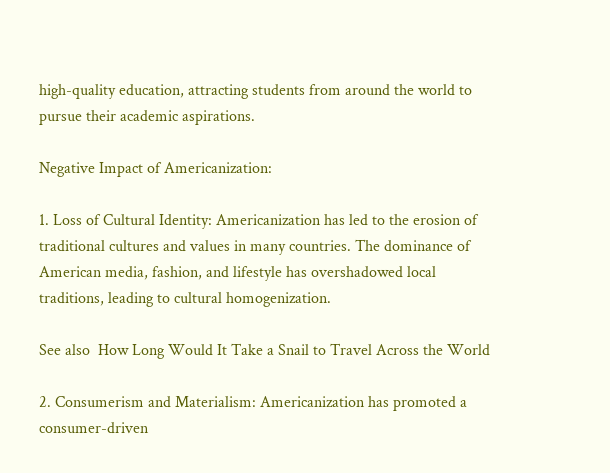high-quality education, attracting students from around the world to pursue their academic aspirations.

Negative Impact of Americanization:

1. Loss of Cultural Identity: Americanization has led to the erosion of traditional cultures and values in many countries. The dominance of American media, fashion, and lifestyle has overshadowed local traditions, leading to cultural homogenization.

See also  How Long Would It Take a Snail to Travel Across the World

2. Consumerism and Materialism: Americanization has promoted a consumer-driven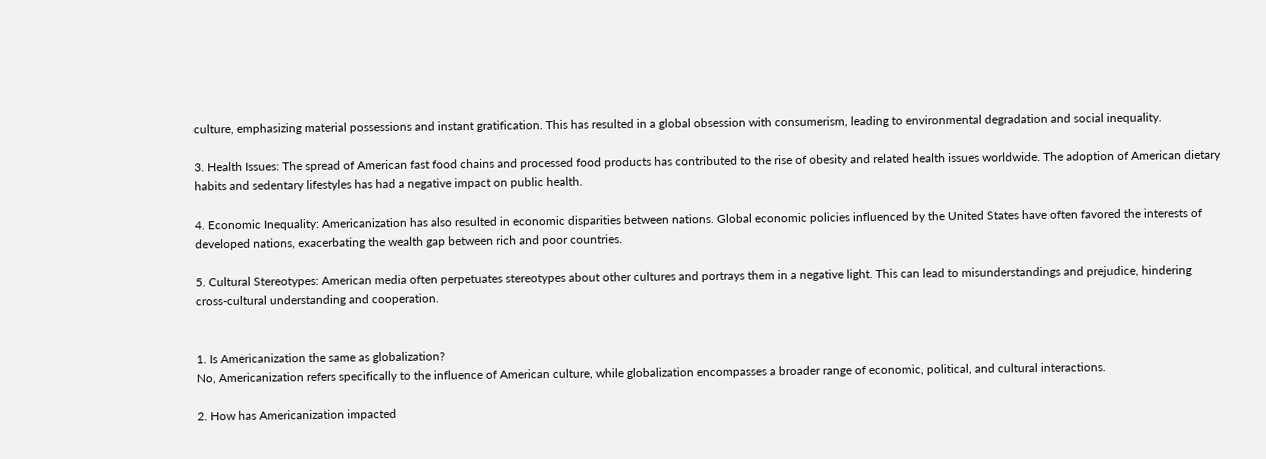culture, emphasizing material possessions and instant gratification. This has resulted in a global obsession with consumerism, leading to environmental degradation and social inequality.

3. Health Issues: The spread of American fast food chains and processed food products has contributed to the rise of obesity and related health issues worldwide. The adoption of American dietary habits and sedentary lifestyles has had a negative impact on public health.

4. Economic Inequality: Americanization has also resulted in economic disparities between nations. Global economic policies influenced by the United States have often favored the interests of developed nations, exacerbating the wealth gap between rich and poor countries.

5. Cultural Stereotypes: American media often perpetuates stereotypes about other cultures and portrays them in a negative light. This can lead to misunderstandings and prejudice, hindering cross-cultural understanding and cooperation.


1. Is Americanization the same as globalization?
No, Americanization refers specifically to the influence of American culture, while globalization encompasses a broader range of economic, political, and cultural interactions.

2. How has Americanization impacted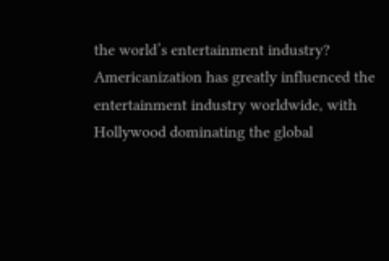the world’s entertainment industry?
Americanization has greatly influenced the entertainment industry worldwide, with Hollywood dominating the global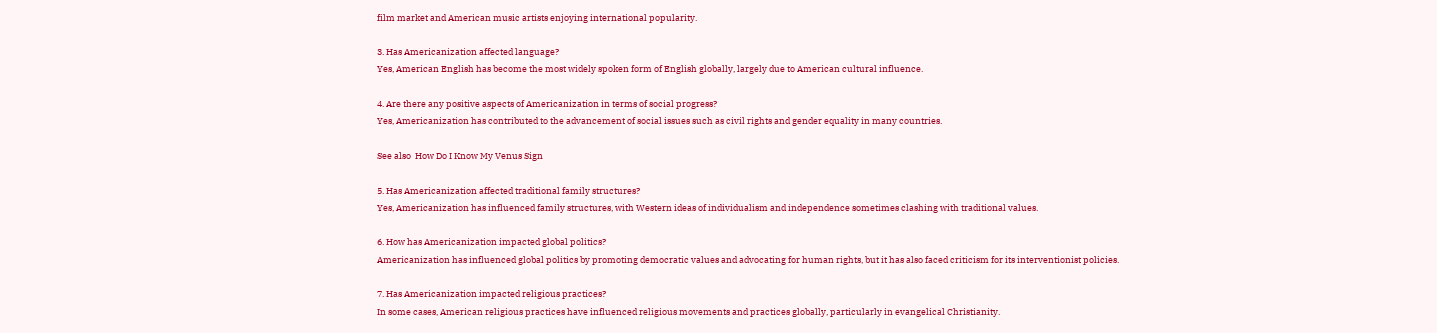film market and American music artists enjoying international popularity.

3. Has Americanization affected language?
Yes, American English has become the most widely spoken form of English globally, largely due to American cultural influence.

4. Are there any positive aspects of Americanization in terms of social progress?
Yes, Americanization has contributed to the advancement of social issues such as civil rights and gender equality in many countries.

See also  How Do I Know My Venus Sign

5. Has Americanization affected traditional family structures?
Yes, Americanization has influenced family structures, with Western ideas of individualism and independence sometimes clashing with traditional values.

6. How has Americanization impacted global politics?
Americanization has influenced global politics by promoting democratic values and advocating for human rights, but it has also faced criticism for its interventionist policies.

7. Has Americanization impacted religious practices?
In some cases, American religious practices have influenced religious movements and practices globally, particularly in evangelical Christianity.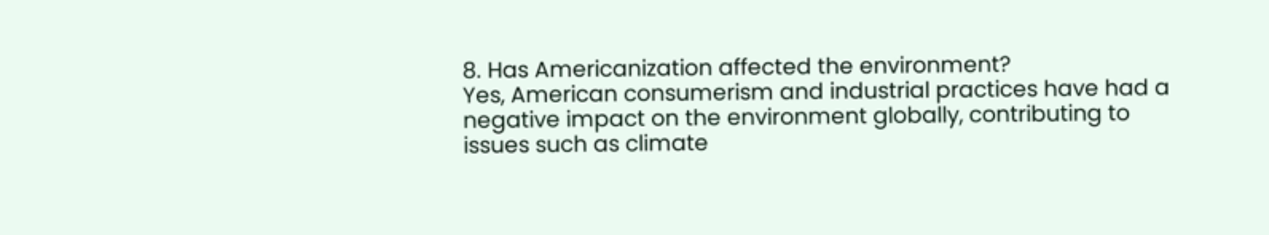8. Has Americanization affected the environment?
Yes, American consumerism and industrial practices have had a negative impact on the environment globally, contributing to issues such as climate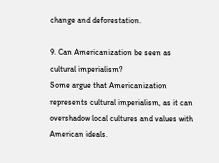change and deforestation.

9. Can Americanization be seen as cultural imperialism?
Some argue that Americanization represents cultural imperialism, as it can overshadow local cultures and values with American ideals.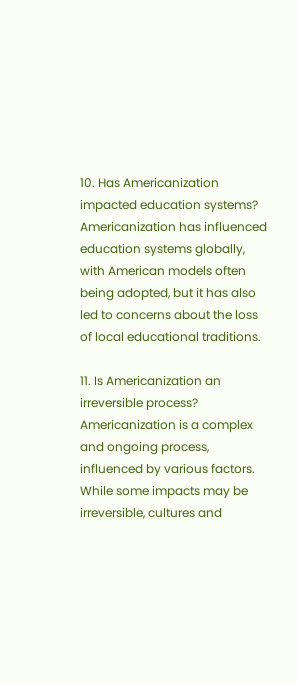10. Has Americanization impacted education systems?
Americanization has influenced education systems globally, with American models often being adopted, but it has also led to concerns about the loss of local educational traditions.

11. Is Americanization an irreversible process?
Americanization is a complex and ongoing process, influenced by various factors. While some impacts may be irreversible, cultures and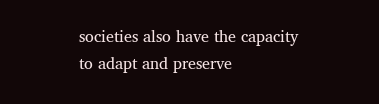societies also have the capacity to adapt and preserve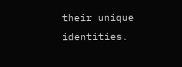their unique identities.